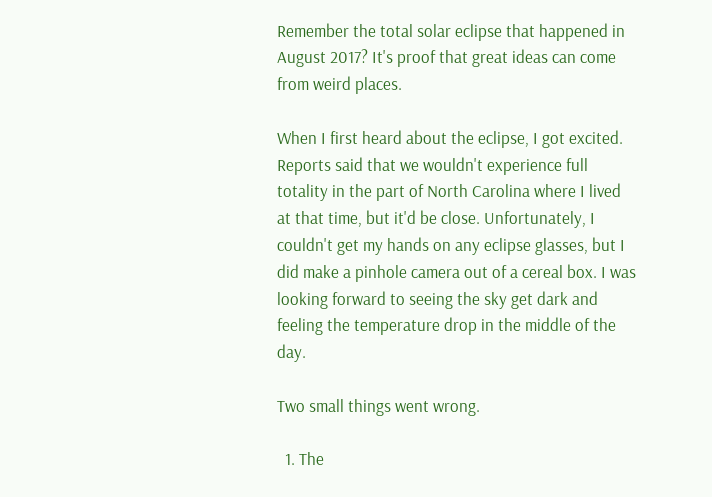Remember the total solar eclipse that happened in August 2017? It's proof that great ideas can come from weird places.

When I first heard about the eclipse, I got excited. Reports said that we wouldn't experience full totality in the part of North Carolina where I lived at that time, but it'd be close. Unfortunately, I couldn't get my hands on any eclipse glasses, but I did make a pinhole camera out of a cereal box. I was looking forward to seeing the sky get dark and feeling the temperature drop in the middle of the day.

Two small things went wrong.

  1. The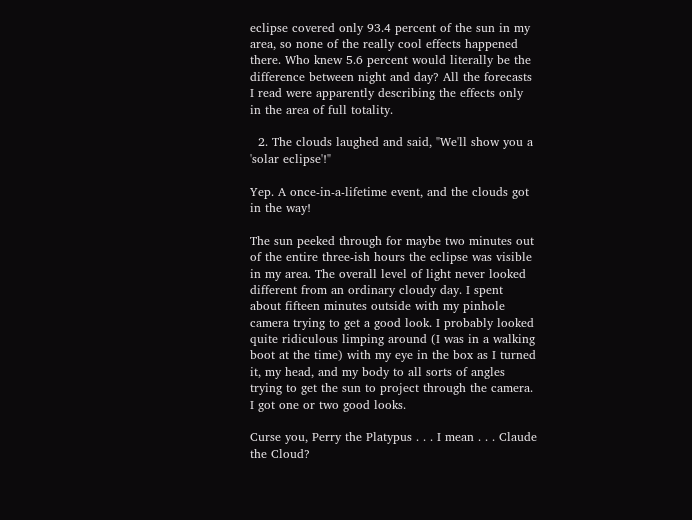eclipse covered only 93.4 percent of the sun in my area, so none of the really cool effects happened there. Who knew 5.6 percent would literally be the difference between night and day? All the forecasts I read were apparently describing the effects only in the area of full totality.

  2. The clouds laughed and said, "We'll show you a 'solar eclipse'!"

Yep. A once-in-a-lifetime event, and the clouds got in the way!

The sun peeked through for maybe two minutes out of the entire three-ish hours the eclipse was visible in my area. The overall level of light never looked different from an ordinary cloudy day. I spent about fifteen minutes outside with my pinhole camera trying to get a good look. I probably looked quite ridiculous limping around (I was in a walking boot at the time) with my eye in the box as I turned it, my head, and my body to all sorts of angles trying to get the sun to project through the camera. I got one or two good looks.

Curse you, Perry the Platypus . . . I mean . . . Claude the Cloud?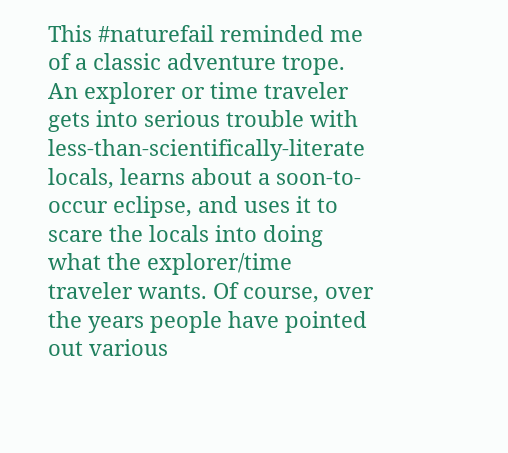This #naturefail reminded me of a classic adventure trope. An explorer or time traveler gets into serious trouble with less-than-scientifically-literate locals, learns about a soon-to-occur eclipse, and uses it to scare the locals into doing what the explorer/time traveler wants. Of course, over the years people have pointed out various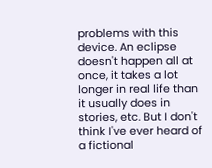problems with this device. An eclipse doesn't happen all at once, it takes a lot longer in real life than it usually does in stories, etc. But I don't think I've ever heard of a fictional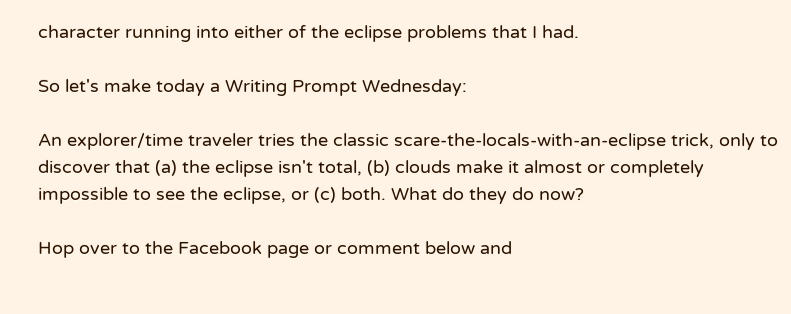character running into either of the eclipse problems that I had.

So let's make today a Writing Prompt Wednesday:

An explorer/time traveler tries the classic scare-the-locals-with-an-eclipse trick, only to discover that (a) the eclipse isn't total, (b) clouds make it almost or completely impossible to see the eclipse, or (c) both. What do they do now?

Hop over to the Facebook page or comment below and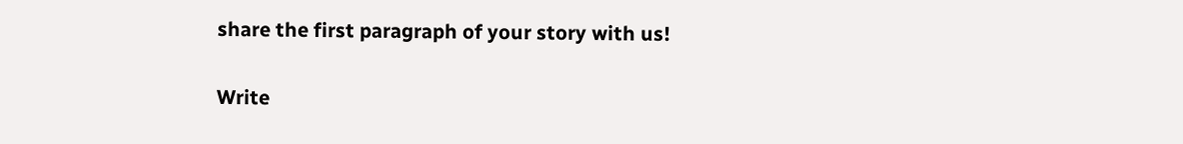share the first paragraph of your story with us!

Write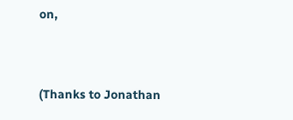on,


(Thanks to Jonathan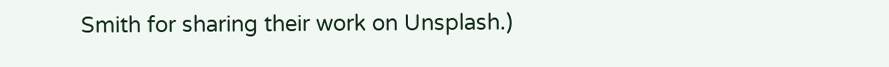Smith for sharing their work on Unsplash.)